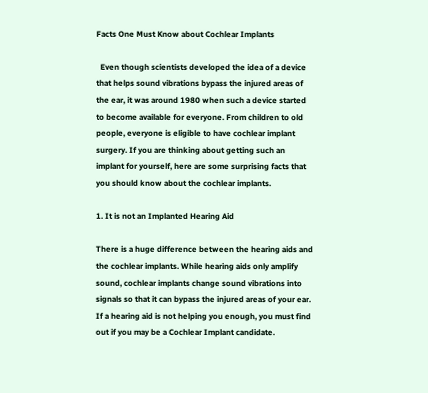Facts One Must Know about Cochlear Implants

  Even though scientists developed the idea of a device that helps sound vibrations bypass the injured areas of the ear, it was around 1980 when such a device started to become available for everyone. From children to old people, everyone is eligible to have cochlear implant surgery. If you are thinking about getting such an implant for yourself, here are some surprising facts that you should know about the cochlear implants.

1. It is not an Implanted Hearing Aid

There is a huge difference between the hearing aids and the cochlear implants. While hearing aids only amplify sound, cochlear implants change sound vibrations into signals so that it can bypass the injured areas of your ear. If a hearing aid is not helping you enough, you must find out if you may be a Cochlear Implant candidate.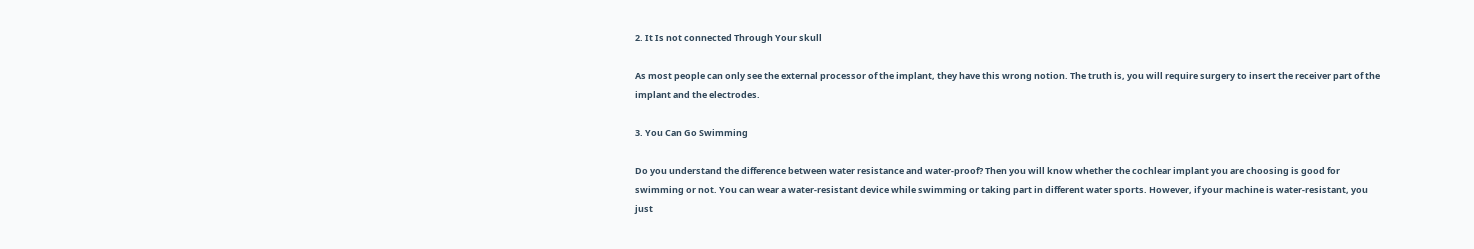2. It Is not connected Through Your skull

As most people can only see the external processor of the implant, they have this wrong notion. The truth is, you will require surgery to insert the receiver part of the implant and the electrodes.

3. You Can Go Swimming

Do you understand the difference between water resistance and water-proof? Then you will know whether the cochlear implant you are choosing is good for swimming or not. You can wear a water-resistant device while swimming or taking part in different water sports. However, if your machine is water-resistant, you just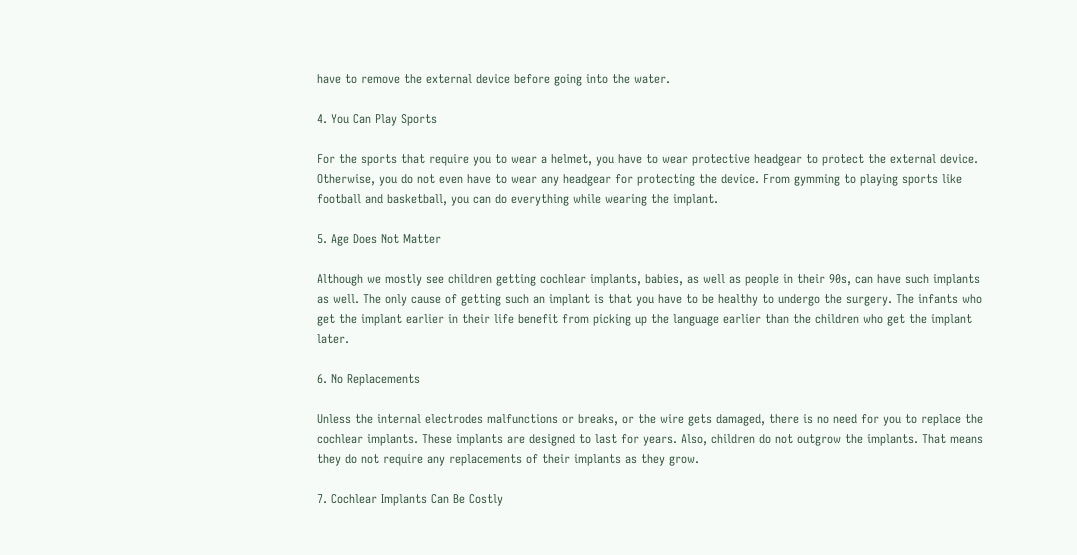have to remove the external device before going into the water.

4. You Can Play Sports

For the sports that require you to wear a helmet, you have to wear protective headgear to protect the external device. Otherwise, you do not even have to wear any headgear for protecting the device. From gymming to playing sports like football and basketball, you can do everything while wearing the implant.

5. Age Does Not Matter

Although we mostly see children getting cochlear implants, babies, as well as people in their 90s, can have such implants as well. The only cause of getting such an implant is that you have to be healthy to undergo the surgery. The infants who get the implant earlier in their life benefit from picking up the language earlier than the children who get the implant later.

6. No Replacements

Unless the internal electrodes malfunctions or breaks, or the wire gets damaged, there is no need for you to replace the cochlear implants. These implants are designed to last for years. Also, children do not outgrow the implants. That means they do not require any replacements of their implants as they grow.

7. Cochlear Implants Can Be Costly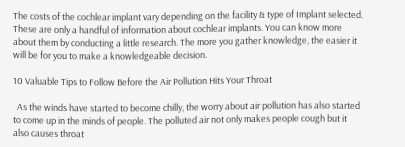The costs of the cochlear implant vary depending on the facility & type of Implant selected. These are only a handful of information about cochlear implants. You can know more about them by conducting a little research. The more you gather knowledge, the easier it will be for you to make a knowledgeable decision.

10 Valuable Tips to Follow Before the Air Pollution Hits Your Throat

  As the winds have started to become chilly, the worry about air pollution has also started to come up in the minds of people. The polluted air not only makes people cough but it also causes throat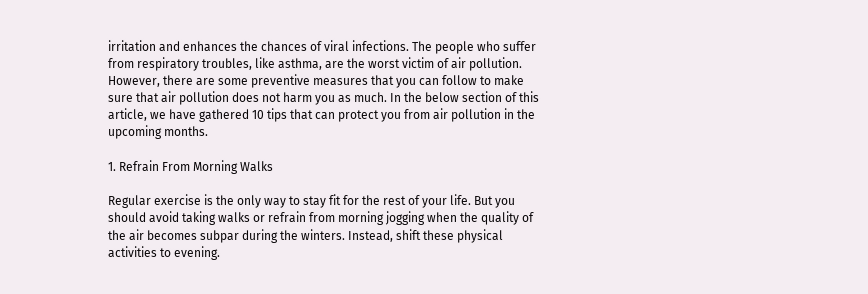irritation and enhances the chances of viral infections. The people who suffer from respiratory troubles, like asthma, are the worst victim of air pollution. However, there are some preventive measures that you can follow to make sure that air pollution does not harm you as much. In the below section of this article, we have gathered 10 tips that can protect you from air pollution in the upcoming months.

1. Refrain From Morning Walks

Regular exercise is the only way to stay fit for the rest of your life. But you should avoid taking walks or refrain from morning jogging when the quality of the air becomes subpar during the winters. Instead, shift these physical activities to evening.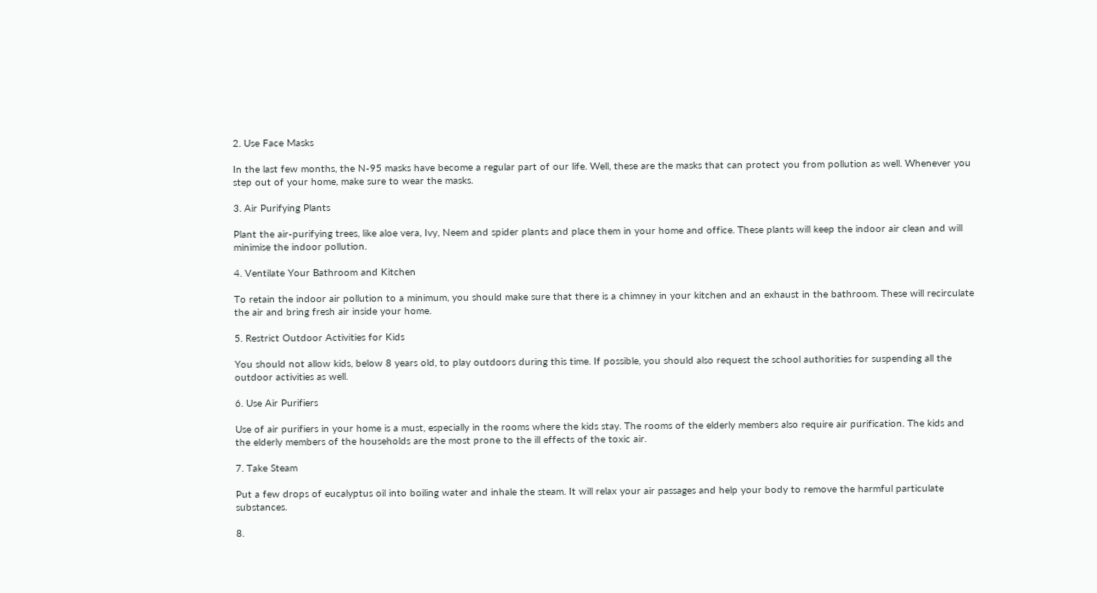2. Use Face Masks

In the last few months, the N-95 masks have become a regular part of our life. Well, these are the masks that can protect you from pollution as well. Whenever you step out of your home, make sure to wear the masks.

3. Air Purifying Plants

Plant the air-purifying trees, like aloe vera, Ivy, Neem and spider plants and place them in your home and office. These plants will keep the indoor air clean and will minimise the indoor pollution.

4. Ventilate Your Bathroom and Kitchen

To retain the indoor air pollution to a minimum, you should make sure that there is a chimney in your kitchen and an exhaust in the bathroom. These will recirculate the air and bring fresh air inside your home.

5. Restrict Outdoor Activities for Kids

You should not allow kids, below 8 years old, to play outdoors during this time. If possible, you should also request the school authorities for suspending all the outdoor activities as well.

6. Use Air Purifiers

Use of air purifiers in your home is a must, especially in the rooms where the kids stay. The rooms of the elderly members also require air purification. The kids and the elderly members of the households are the most prone to the ill effects of the toxic air.

7. Take Steam

Put a few drops of eucalyptus oil into boiling water and inhale the steam. It will relax your air passages and help your body to remove the harmful particulate substances.

8.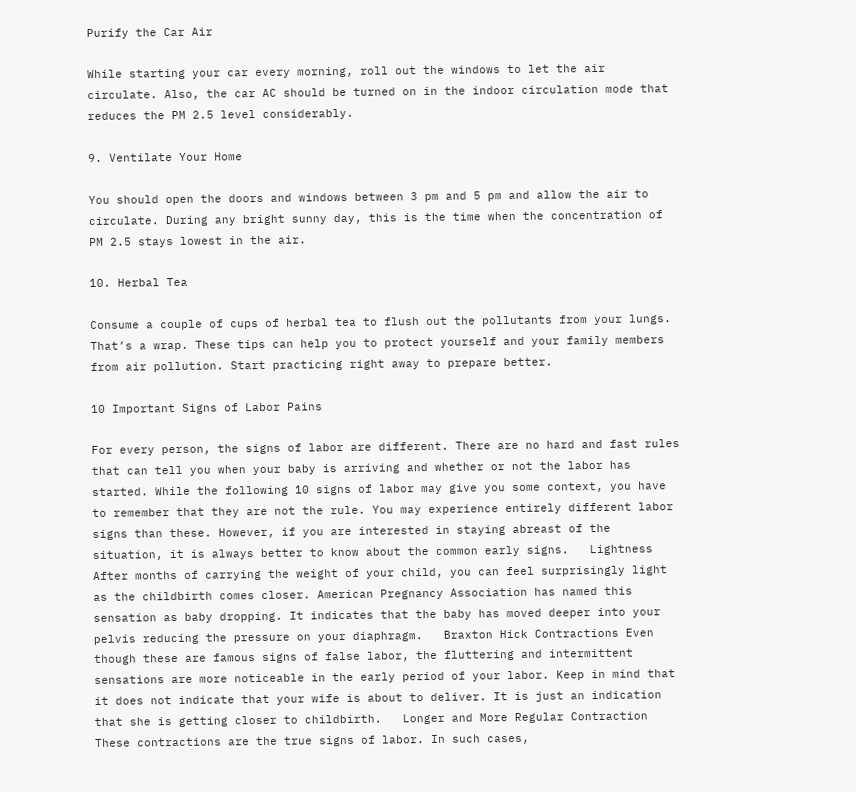Purify the Car Air

While starting your car every morning, roll out the windows to let the air circulate. Also, the car AC should be turned on in the indoor circulation mode that reduces the PM 2.5 level considerably.

9. Ventilate Your Home

You should open the doors and windows between 3 pm and 5 pm and allow the air to circulate. During any bright sunny day, this is the time when the concentration of PM 2.5 stays lowest in the air.

10. Herbal Tea

Consume a couple of cups of herbal tea to flush out the pollutants from your lungs. That’s a wrap. These tips can help you to protect yourself and your family members from air pollution. Start practicing right away to prepare better.

10 Important Signs of Labor Pains

For every person, the signs of labor are different. There are no hard and fast rules that can tell you when your baby is arriving and whether or not the labor has started. While the following 10 signs of labor may give you some context, you have to remember that they are not the rule. You may experience entirely different labor signs than these. However, if you are interested in staying abreast of the situation, it is always better to know about the common early signs.   Lightness After months of carrying the weight of your child, you can feel surprisingly light as the childbirth comes closer. American Pregnancy Association has named this sensation as baby dropping. It indicates that the baby has moved deeper into your pelvis reducing the pressure on your diaphragm.   Braxton Hick Contractions Even though these are famous signs of false labor, the fluttering and intermittent sensations are more noticeable in the early period of your labor. Keep in mind that it does not indicate that your wife is about to deliver. It is just an indication that she is getting closer to childbirth.   Longer and More Regular Contraction These contractions are the true signs of labor. In such cases,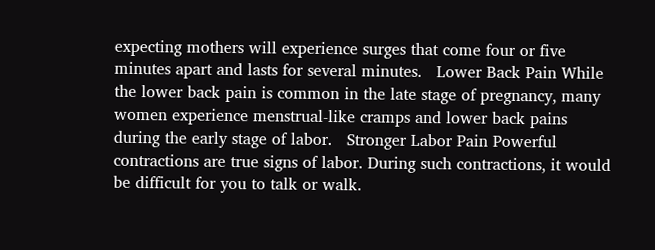expecting mothers will experience surges that come four or five minutes apart and lasts for several minutes.   Lower Back Pain While the lower back pain is common in the late stage of pregnancy, many women experience menstrual-like cramps and lower back pains during the early stage of labor.   Stronger Labor Pain Powerful contractions are true signs of labor. During such contractions, it would be difficult for you to talk or walk.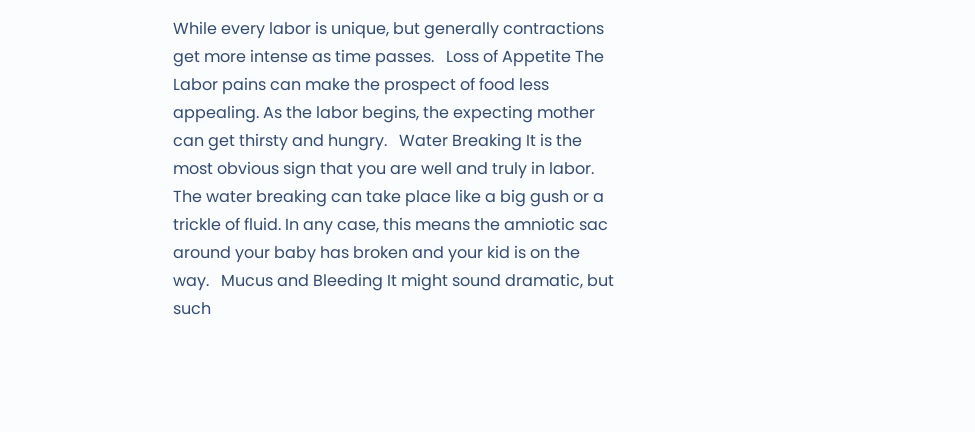While every labor is unique, but generally contractions get more intense as time passes.   Loss of Appetite The Labor pains can make the prospect of food less appealing. As the labor begins, the expecting mother can get thirsty and hungry.   Water Breaking It is the most obvious sign that you are well and truly in labor. The water breaking can take place like a big gush or a trickle of fluid. In any case, this means the amniotic sac around your baby has broken and your kid is on the way.   Mucus and Bleeding It might sound dramatic, but such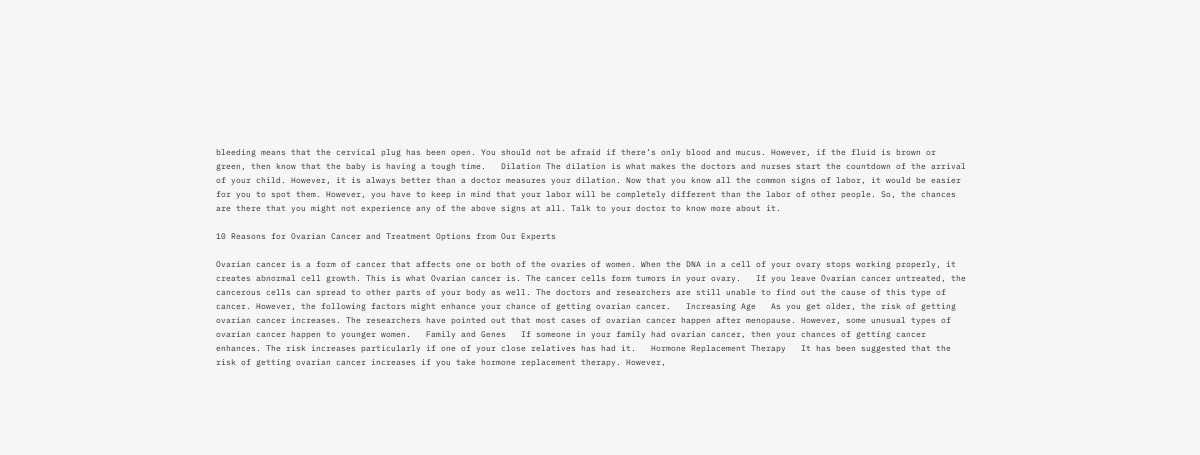bleeding means that the cervical plug has been open. You should not be afraid if there’s only blood and mucus. However, if the fluid is brown or green, then know that the baby is having a tough time.   Dilation The dilation is what makes the doctors and nurses start the countdown of the arrival of your child. However, it is always better than a doctor measures your dilation. Now that you know all the common signs of labor, it would be easier for you to spot them. However, you have to keep in mind that your labor will be completely different than the labor of other people. So, the chances are there that you might not experience any of the above signs at all. Talk to your doctor to know more about it.

10 Reasons for Ovarian Cancer and Treatment Options from Our Experts

Ovarian cancer is a form of cancer that affects one or both of the ovaries of women. When the DNA in a cell of your ovary stops working properly, it creates abnormal cell growth. This is what Ovarian cancer is. The cancer cells form tumors in your ovary.   If you leave Ovarian cancer untreated, the cancerous cells can spread to other parts of your body as well. The doctors and researchers are still unable to find out the cause of this type of cancer. However, the following factors might enhance your chance of getting ovarian cancer.   Increasing Age   As you get older, the risk of getting ovarian cancer increases. The researchers have pointed out that most cases of ovarian cancer happen after menopause. However, some unusual types of ovarian cancer happen to younger women.   Family and Genes   If someone in your family had ovarian cancer, then your chances of getting cancer enhances. The risk increases particularly if one of your close relatives has had it.   Hormone Replacement Therapy   It has been suggested that the risk of getting ovarian cancer increases if you take hormone replacement therapy. However,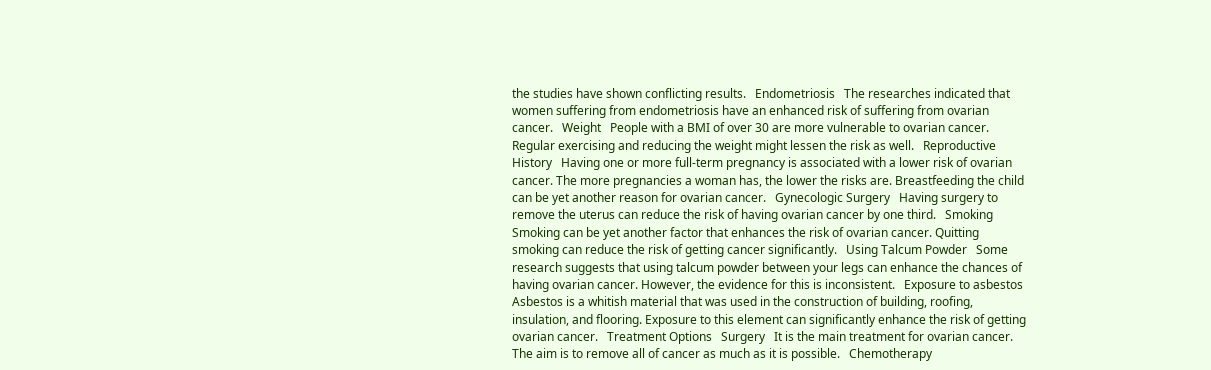the studies have shown conflicting results.   Endometriosis   The researches indicated that women suffering from endometriosis have an enhanced risk of suffering from ovarian cancer.   Weight   People with a BMI of over 30 are more vulnerable to ovarian cancer. Regular exercising and reducing the weight might lessen the risk as well.   Reproductive History   Having one or more full-term pregnancy is associated with a lower risk of ovarian cancer. The more pregnancies a woman has, the lower the risks are. Breastfeeding the child can be yet another reason for ovarian cancer.   Gynecologic Surgery   Having surgery to remove the uterus can reduce the risk of having ovarian cancer by one third.   Smoking   Smoking can be yet another factor that enhances the risk of ovarian cancer. Quitting smoking can reduce the risk of getting cancer significantly.   Using Talcum Powder   Some research suggests that using talcum powder between your legs can enhance the chances of having ovarian cancer. However, the evidence for this is inconsistent.   Exposure to asbestos   Asbestos is a whitish material that was used in the construction of building, roofing, insulation, and flooring. Exposure to this element can significantly enhance the risk of getting ovarian cancer.   Treatment Options   Surgery   It is the main treatment for ovarian cancer. The aim is to remove all of cancer as much as it is possible.   Chemotherapy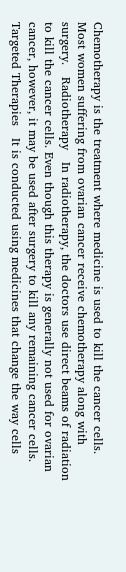Chemotherapy is the treatment where medicine is used to kill the cancer cells. Most women suffering from ovarian cancer receive chemotherapy along with surgery.   Radiotherapy   In radiotherapy, the doctors use direct beams of radiation to kill the cancer cells. Even though this therapy is generally not used for ovarian cancer, however, it may be used after surgery to kill any remaining cancer cells.   Targeted Therapies   It is conducted using medicines that change the way cells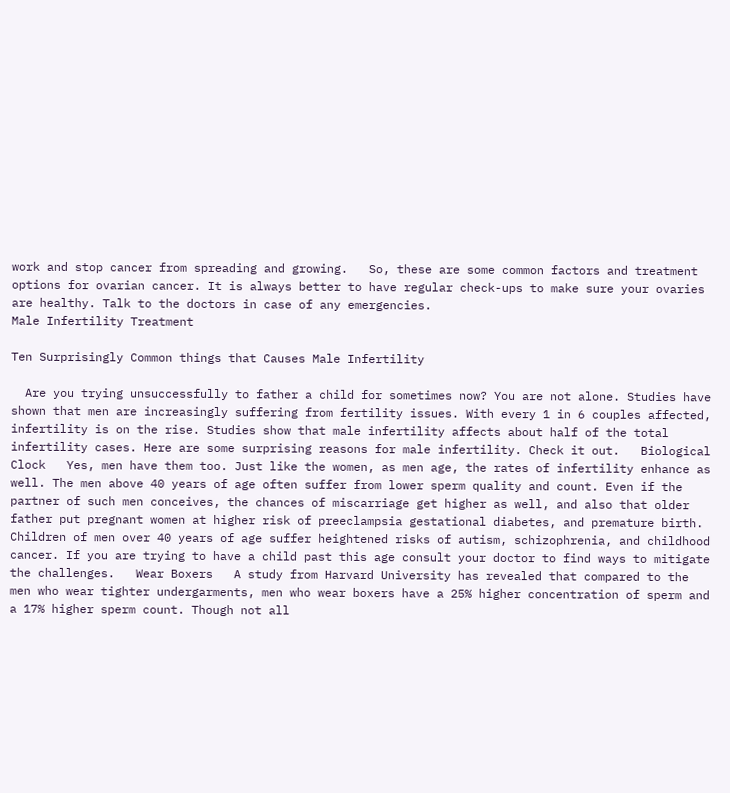work and stop cancer from spreading and growing.   So, these are some common factors and treatment options for ovarian cancer. It is always better to have regular check-ups to make sure your ovaries are healthy. Talk to the doctors in case of any emergencies.
Male Infertility Treatment

Ten Surprisingly Common things that Causes Male Infertility

  Are you trying unsuccessfully to father a child for sometimes now? You are not alone. Studies have shown that men are increasingly suffering from fertility issues. With every 1 in 6 couples affected, infertility is on the rise. Studies show that male infertility affects about half of the total infertility cases. Here are some surprising reasons for male infertility. Check it out.   Biological Clock   Yes, men have them too. Just like the women, as men age, the rates of infertility enhance as well. The men above 40 years of age often suffer from lower sperm quality and count. Even if the partner of such men conceives, the chances of miscarriage get higher as well, and also that older father put pregnant women at higher risk of preeclampsia gestational diabetes, and premature birth. Children of men over 40 years of age suffer heightened risks of autism, schizophrenia, and childhood cancer. If you are trying to have a child past this age consult your doctor to find ways to mitigate the challenges.   Wear Boxers   A study from Harvard University has revealed that compared to the men who wear tighter undergarments, men who wear boxers have a 25% higher concentration of sperm and a 17% higher sperm count. Though not all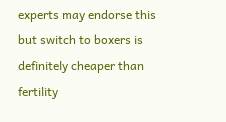experts may endorse this but switch to boxers is definitely cheaper than fertility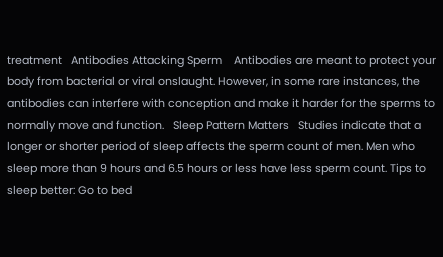treatment   Antibodies Attacking Sperm    Antibodies are meant to protect your body from bacterial or viral onslaught. However, in some rare instances, the antibodies can interfere with conception and make it harder for the sperms to normally move and function.   Sleep Pattern Matters   Studies indicate that a longer or shorter period of sleep affects the sperm count of men. Men who sleep more than 9 hours and 6.5 hours or less have less sperm count. Tips to sleep better: Go to bed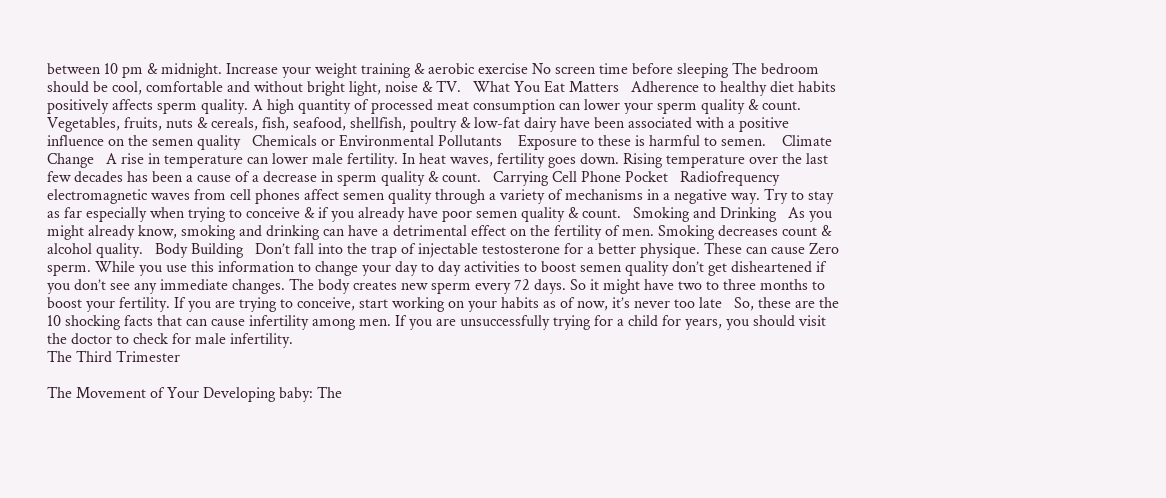between 10 pm & midnight. Increase your weight training & aerobic exercise No screen time before sleeping The bedroom should be cool, comfortable and without bright light, noise & TV.   What You Eat Matters   Adherence to healthy diet habits positively affects sperm quality. A high quantity of processed meat consumption can lower your sperm quality & count. Vegetables, fruits, nuts & cereals, fish, seafood, shellfish, poultry & low-fat dairy have been associated with a positive influence on the semen quality   Chemicals or Environmental Pollutants    Exposure to these is harmful to semen.    Climate Change   A rise in temperature can lower male fertility. In heat waves, fertility goes down. Rising temperature over the last few decades has been a cause of a decrease in sperm quality & count.   Carrying Cell Phone Pocket   Radiofrequency electromagnetic waves from cell phones affect semen quality through a variety of mechanisms in a negative way. Try to stay as far especially when trying to conceive & if you already have poor semen quality & count.   Smoking and Drinking   As you might already know, smoking and drinking can have a detrimental effect on the fertility of men. Smoking decreases count & alcohol quality.   Body Building   Don’t fall into the trap of injectable testosterone for a better physique. These can cause Zero sperm. While you use this information to change your day to day activities to boost semen quality don’t get disheartened if you don’t see any immediate changes. The body creates new sperm every 72 days. So it might have two to three months to boost your fertility. If you are trying to conceive, start working on your habits as of now, it’s never too late   So, these are the 10 shocking facts that can cause infertility among men. If you are unsuccessfully trying for a child for years, you should visit the doctor to check for male infertility.
The Third Trimester

The Movement of Your Developing baby: The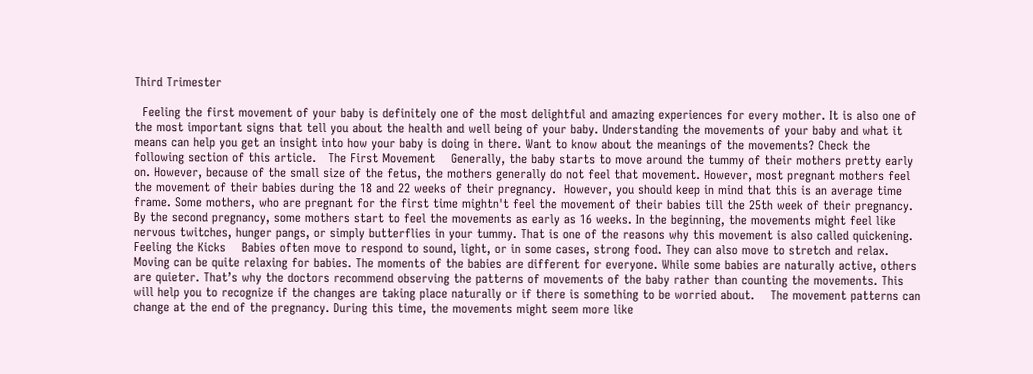Third Trimester

  Feeling the first movement of your baby is definitely one of the most delightful and amazing experiences for every mother. It is also one of the most important signs that tell you about the health and well being of your baby. Understanding the movements of your baby and what it means can help you get an insight into how your baby is doing in there. Want to know about the meanings of the movements? Check the following section of this article.   The First Movement    Generally, the baby starts to move around the tummy of their mothers pretty early on. However, because of the small size of the fetus, the mothers generally do not feel that movement. However, most pregnant mothers feel the movement of their babies during the 18 and 22 weeks of their pregnancy.  However, you should keep in mind that this is an average time frame. Some mothers, who are pregnant for the first time mightn't feel the movement of their babies till the 25th week of their pregnancy. By the second pregnancy, some mothers start to feel the movements as early as 16 weeks. In the beginning, the movements might feel like nervous twitches, hunger pangs, or simply butterflies in your tummy. That is one of the reasons why this movement is also called quickening.    Feeling the Kicks    Babies often move to respond to sound, light, or in some cases, strong food. They can also move to stretch and relax. Moving can be quite relaxing for babies. The moments of the babies are different for everyone. While some babies are naturally active, others are quieter. That’s why the doctors recommend observing the patterns of movements of the baby rather than counting the movements. This will help you to recognize if the changes are taking place naturally or if there is something to be worried about.    The movement patterns can change at the end of the pregnancy. During this time, the movements might seem more like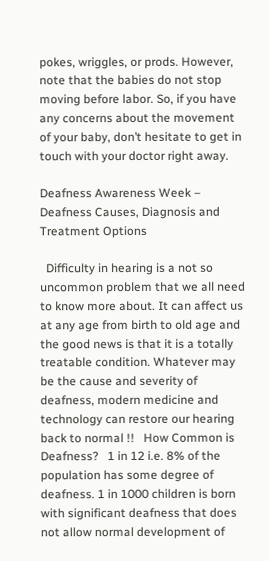pokes, wriggles, or prods. However, note that the babies do not stop moving before labor. So, if you have any concerns about the movement of your baby, don’t hesitate to get in touch with your doctor right away.

Deafness Awareness Week – Deafness Causes, Diagnosis and Treatment Options

  Difficulty in hearing is a not so uncommon problem that we all need to know more about. It can affect us at any age from birth to old age and the good news is that it is a totally treatable condition. Whatever may be the cause and severity of deafness, modern medicine and technology can restore our hearing back to normal !!   How Common is Deafness?   1 in 12 i.e. 8% of the population has some degree of deafness. 1 in 1000 children is born with significant deafness that does not allow normal development of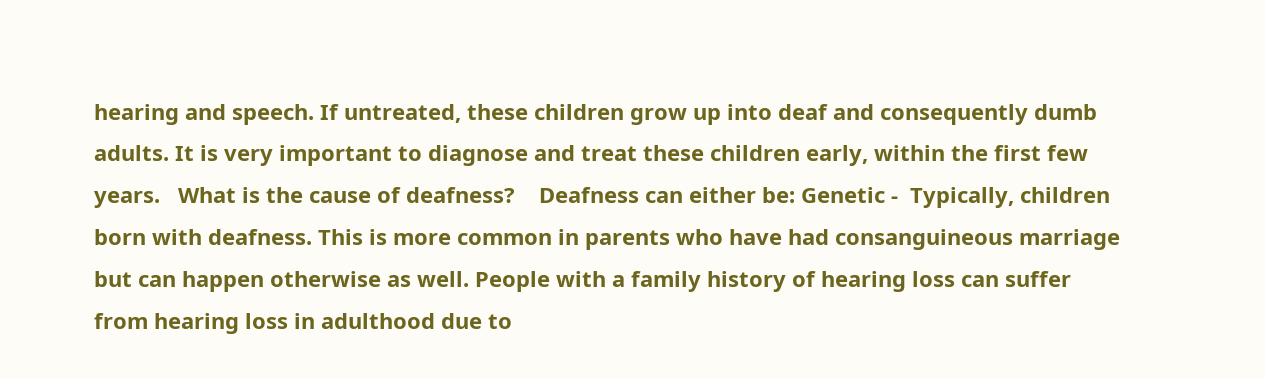hearing and speech. If untreated, these children grow up into deaf and consequently dumb adults. It is very important to diagnose and treat these children early, within the first few years.   What is the cause of deafness?    Deafness can either be: Genetic -  Typically, children born with deafness. This is more common in parents who have had consanguineous marriage but can happen otherwise as well. People with a family history of hearing loss can suffer from hearing loss in adulthood due to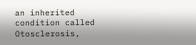an inherited condition called Otosclerosis,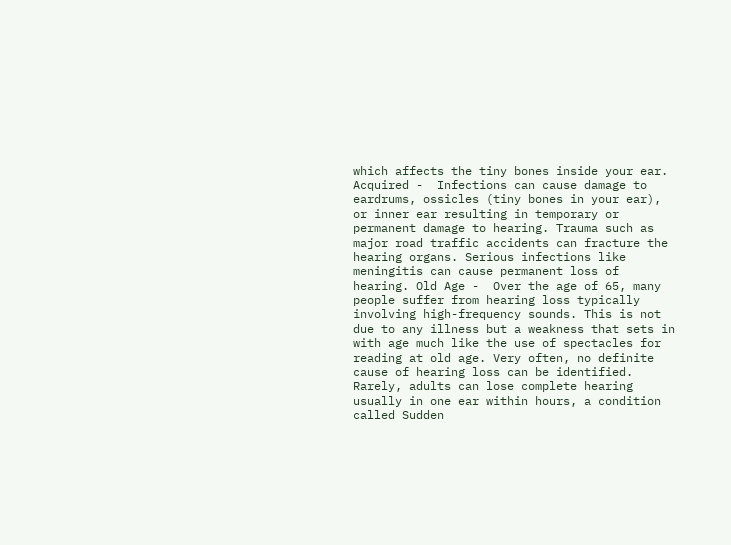which affects the tiny bones inside your ear. Acquired -  Infections can cause damage to eardrums, ossicles (tiny bones in your ear), or inner ear resulting in temporary or permanent damage to hearing. Trauma such as major road traffic accidents can fracture the hearing organs. Serious infections like meningitis can cause permanent loss of hearing. Old Age -  Over the age of 65, many people suffer from hearing loss typically involving high-frequency sounds. This is not due to any illness but a weakness that sets in with age much like the use of spectacles for reading at old age. Very often, no definite cause of hearing loss can be identified. Rarely, adults can lose complete hearing usually in one ear within hours, a condition called Sudden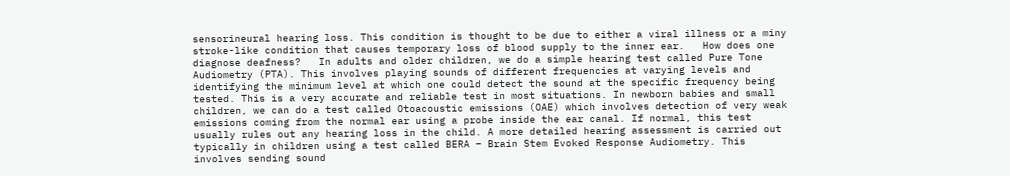sensorineural hearing loss. This condition is thought to be due to either a viral illness or a miny stroke-like condition that causes temporary loss of blood supply to the inner ear.   How does one diagnose deafness?   In adults and older children, we do a simple hearing test called Pure Tone Audiometry (PTA). This involves playing sounds of different frequencies at varying levels and identifying the minimum level at which one could detect the sound at the specific frequency being tested. This is a very accurate and reliable test in most situations. In newborn babies and small children, we can do a test called Otoacoustic emissions (OAE) which involves detection of very weak emissions coming from the normal ear using a probe inside the ear canal. If normal, this test usually rules out any hearing loss in the child. A more detailed hearing assessment is carried out typically in children using a test called BERA – Brain Stem Evoked Response Audiometry. This involves sending sound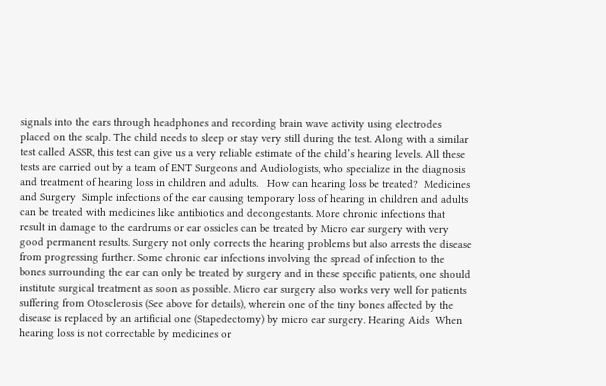signals into the ears through headphones and recording brain wave activity using electrodes placed on the scalp. The child needs to sleep or stay very still during the test. Along with a similar test called ASSR, this test can give us a very reliable estimate of the child’s hearing levels. All these tests are carried out by a team of ENT Surgeons and Audiologists, who specialize in the diagnosis and treatment of hearing loss in children and adults.   How can hearing loss be treated?  Medicines and Surgery  Simple infections of the ear causing temporary loss of hearing in children and adults can be treated with medicines like antibiotics and decongestants. More chronic infections that result in damage to the eardrums or ear ossicles can be treated by Micro ear surgery with very good permanent results. Surgery not only corrects the hearing problems but also arrests the disease from progressing further. Some chronic ear infections involving the spread of infection to the bones surrounding the ear can only be treated by surgery and in these specific patients, one should institute surgical treatment as soon as possible. Micro ear surgery also works very well for patients suffering from Otosclerosis (See above for details), wherein one of the tiny bones affected by the disease is replaced by an artificial one (Stapedectomy) by micro ear surgery. Hearing Aids  When hearing loss is not correctable by medicines or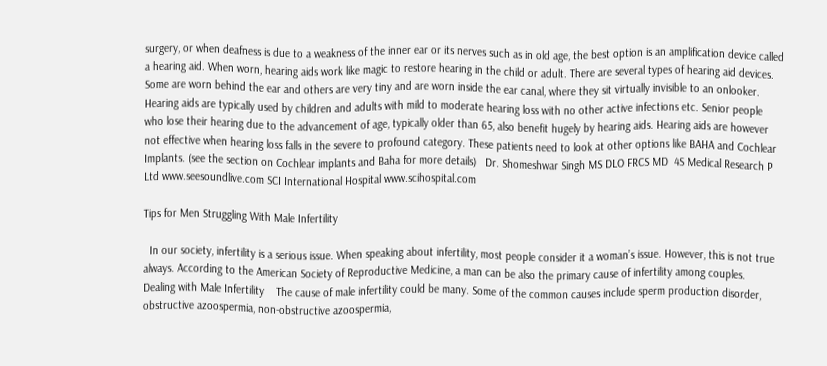surgery, or when deafness is due to a weakness of the inner ear or its nerves such as in old age, the best option is an amplification device called a hearing aid. When worn, hearing aids work like magic to restore hearing in the child or adult. There are several types of hearing aid devices. Some are worn behind the ear and others are very tiny and are worn inside the ear canal, where they sit virtually invisible to an onlooker. Hearing aids are typically used by children and adults with mild to moderate hearing loss with no other active infections etc. Senior people who lose their hearing due to the advancement of age, typically older than 65, also benefit hugely by hearing aids. Hearing aids are however not effective when hearing loss falls in the severe to profound category. These patients need to look at other options like BAHA and Cochlear Implants. (see the section on Cochlear implants and Baha for more details)   Dr. Shomeshwar Singh MS DLO FRCS MD  4S Medical Research P Ltd www.seesoundlive.com SCI International Hospital www.scihospital.com

Tips for Men Struggling With Male Infertility

  In our society, infertility is a serious issue. When speaking about infertility, most people consider it a woman’s issue. However, this is not true always. According to the American Society of Reproductive Medicine, a man can be also the primary cause of infertility among couples.   Dealing with Male Infertility    The cause of male infertility could be many. Some of the common causes include sperm production disorder, obstructive azoospermia, non-obstructive azoospermia,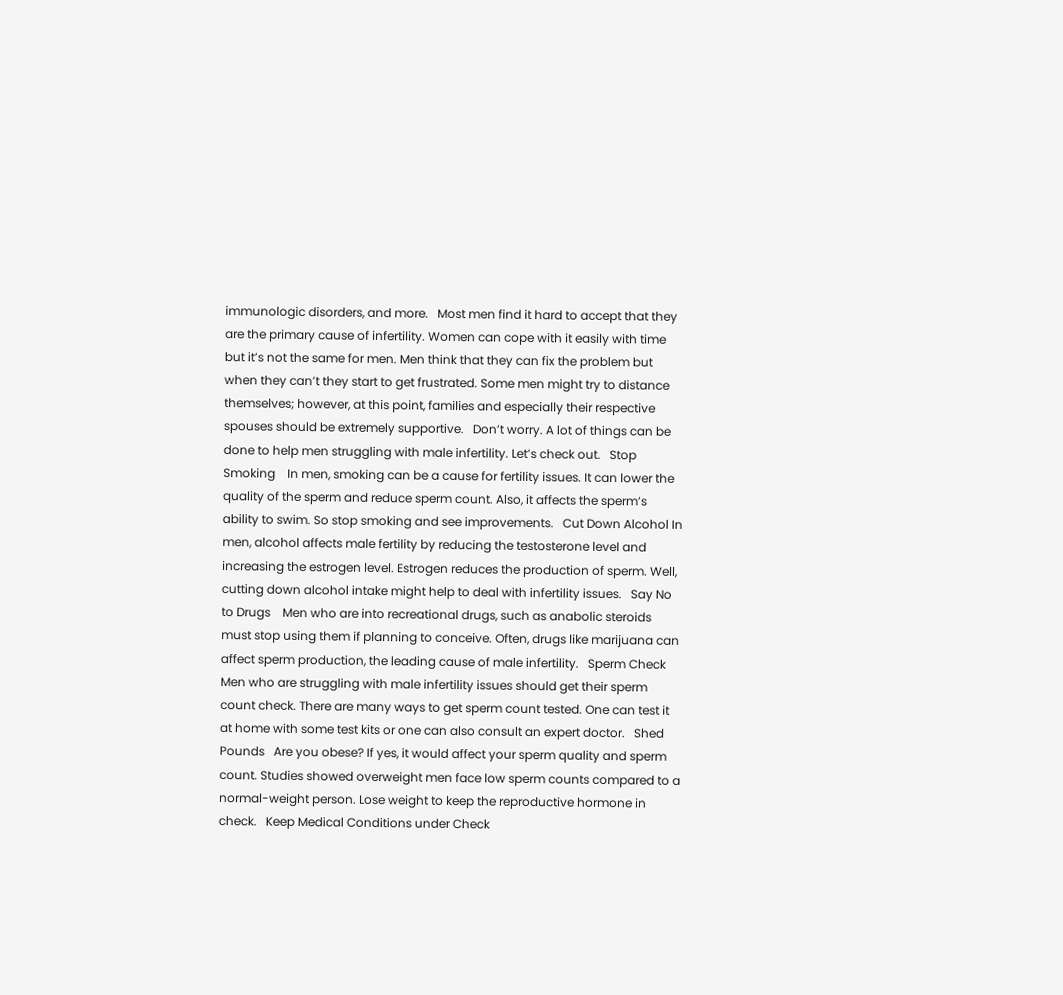immunologic disorders, and more.   Most men find it hard to accept that they are the primary cause of infertility. Women can cope with it easily with time but it’s not the same for men. Men think that they can fix the problem but when they can’t they start to get frustrated. Some men might try to distance themselves; however, at this point, families and especially their respective spouses should be extremely supportive.   Don’t worry. A lot of things can be done to help men struggling with male infertility. Let’s check out.   Stop Smoking    In men, smoking can be a cause for fertility issues. It can lower the quality of the sperm and reduce sperm count. Also, it affects the sperm’s ability to swim. So stop smoking and see improvements.   Cut Down Alcohol In men, alcohol affects male fertility by reducing the testosterone level and increasing the estrogen level. Estrogen reduces the production of sperm. Well, cutting down alcohol intake might help to deal with infertility issues.   Say No to Drugs    Men who are into recreational drugs, such as anabolic steroids must stop using them if planning to conceive. Often, drugs like marijuana can affect sperm production, the leading cause of male infertility.   Sperm Check    Men who are struggling with male infertility issues should get their sperm count check. There are many ways to get sperm count tested. One can test it at home with some test kits or one can also consult an expert doctor.   Shed Pounds   Are you obese? If yes, it would affect your sperm quality and sperm count. Studies showed overweight men face low sperm counts compared to a normal-weight person. Lose weight to keep the reproductive hormone in check.   Keep Medical Conditions under Check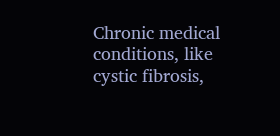Chronic medical conditions, like cystic fibrosis,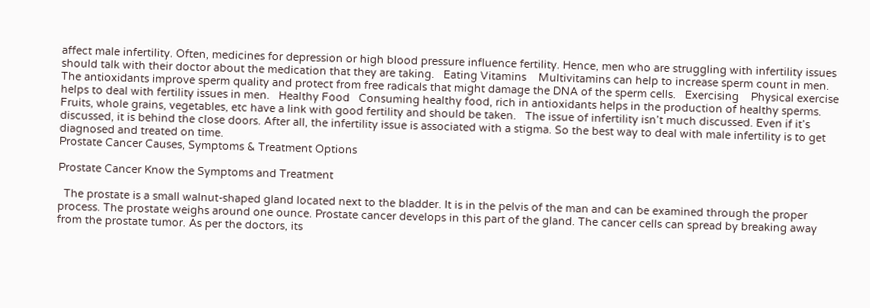affect male infertility. Often, medicines for depression or high blood pressure influence fertility. Hence, men who are struggling with infertility issues should talk with their doctor about the medication that they are taking.   Eating Vitamins    Multivitamins can help to increase sperm count in men. The antioxidants improve sperm quality and protect from free radicals that might damage the DNA of the sperm cells.   Exercising    Physical exercise helps to deal with fertility issues in men.   Healthy Food   Consuming healthy food, rich in antioxidants helps in the production of healthy sperms. Fruits, whole grains, vegetables, etc have a link with good fertility and should be taken.   The issue of infertility isn’t much discussed. Even if it’s discussed, it is behind the close doors. After all, the infertility issue is associated with a stigma. So the best way to deal with male infertility is to get diagnosed and treated on time.
Prostate Cancer Causes, Symptoms & Treatment Options

Prostate Cancer Know the Symptoms and Treatment

  The prostate is a small walnut-shaped gland located next to the bladder. It is in the pelvis of the man and can be examined through the proper process. The prostate weighs around one ounce. Prostate cancer develops in this part of the gland. The cancer cells can spread by breaking away from the prostate tumor. As per the doctors, its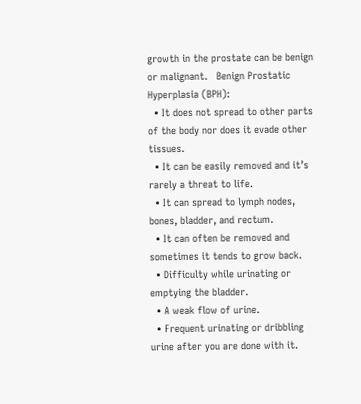growth in the prostate can be benign or malignant.   Benign Prostatic Hyperplasia (BPH):
  • It does not spread to other parts of the body nor does it evade other tissues.
  • It can be easily removed and it’s rarely a threat to life.
  • It can spread to lymph nodes, bones, bladder, and rectum.
  • It can often be removed and sometimes it tends to grow back.
  • Difficulty while urinating or emptying the bladder.
  • A weak flow of urine.
  • Frequent urinating or dribbling urine after you are done with it.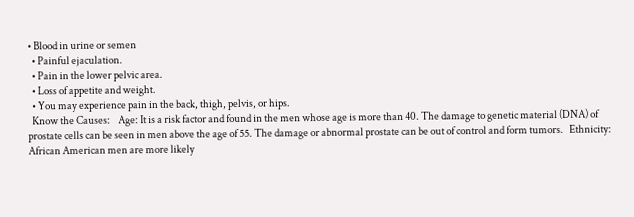• Blood in urine or semen
  • Painful ejaculation.
  • Pain in the lower pelvic area.
  • Loss of appetite and weight.
  • You may experience pain in the back, thigh, pelvis, or hips.
  Know the Causes:    Age: It is a risk factor and found in the men whose age is more than 40. The damage to genetic material (DNA) of prostate cells can be seen in men above the age of 55. The damage or abnormal prostate can be out of control and form tumors.   Ethnicity: African American men are more likely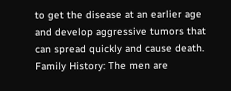to get the disease at an earlier age and develop aggressive tumors that can spread quickly and cause death.   Family History: The men are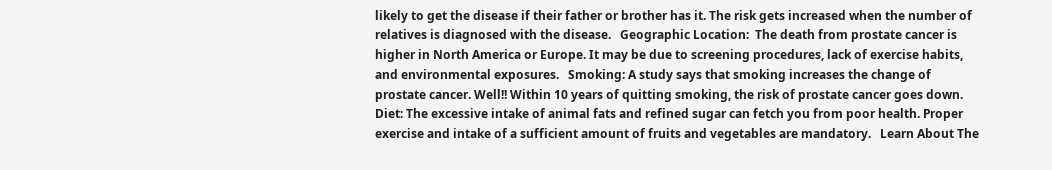likely to get the disease if their father or brother has it. The risk gets increased when the number of relatives is diagnosed with the disease.   Geographic Location:  The death from prostate cancer is higher in North America or Europe. It may be due to screening procedures, lack of exercise habits, and environmental exposures.   Smoking: A study says that smoking increases the change of prostate cancer. Well!! Within 10 years of quitting smoking, the risk of prostate cancer goes down.   Diet: The excessive intake of animal fats and refined sugar can fetch you from poor health. Proper exercise and intake of a sufficient amount of fruits and vegetables are mandatory.   Learn About The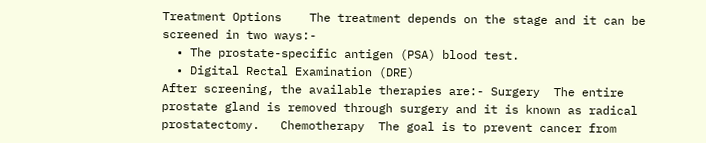Treatment Options    The treatment depends on the stage and it can be screened in two ways:-
  • The prostate-specific antigen (PSA) blood test.
  • Digital Rectal Examination (DRE)
After screening, the available therapies are:- Surgery  The entire prostate gland is removed through surgery and it is known as radical prostatectomy.   Chemotherapy  The goal is to prevent cancer from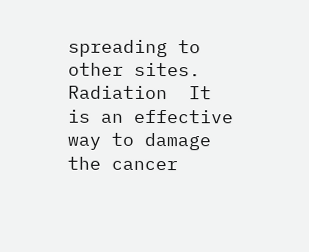spreading to other sites.   Radiation  It is an effective way to damage the cancer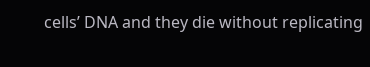cells’ DNA and they die without replicating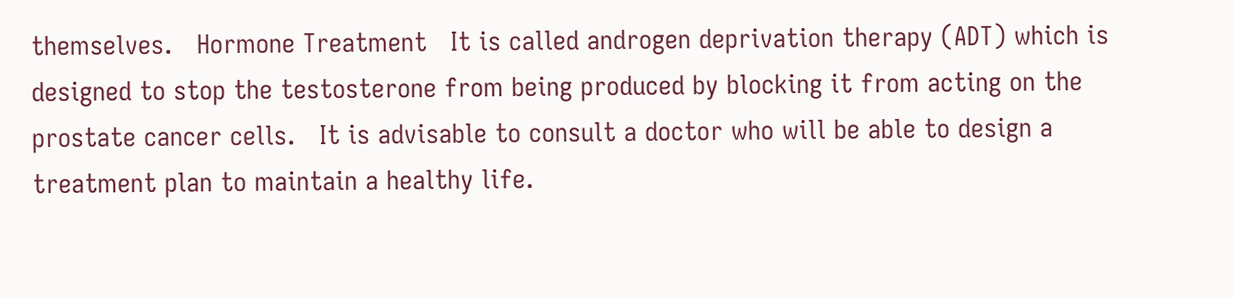themselves.   Hormone Treatment   It is called androgen deprivation therapy (ADT) which is designed to stop the testosterone from being produced by blocking it from acting on the prostate cancer cells.   It is advisable to consult a doctor who will be able to design a treatment plan to maintain a healthy life.